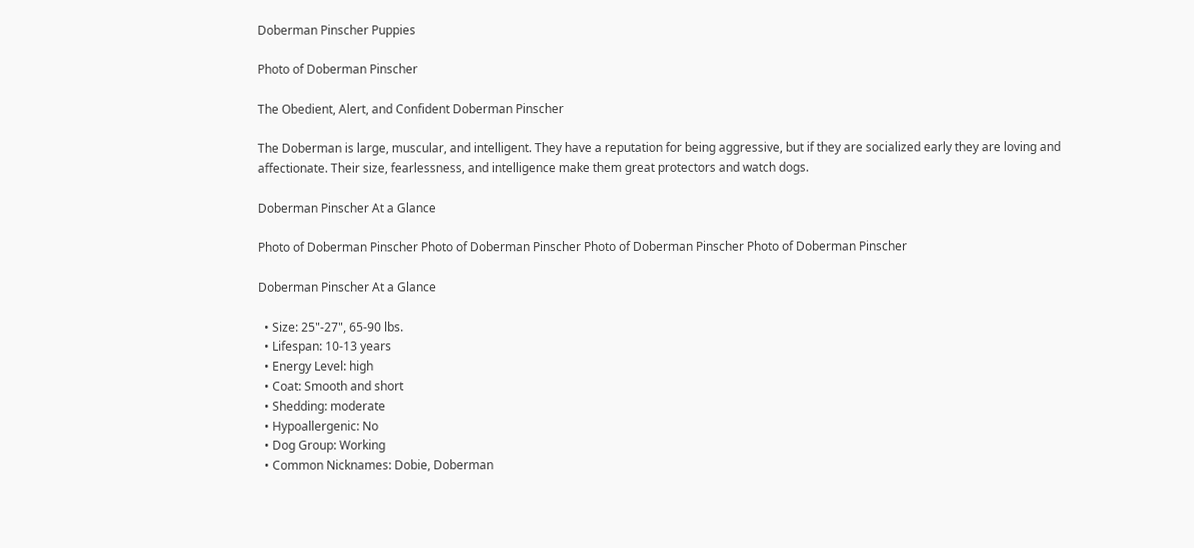Doberman Pinscher Puppies

Photo of Doberman Pinscher

The Obedient, Alert, and Confident Doberman Pinscher

The Doberman is large, muscular, and intelligent. They have a reputation for being aggressive, but if they are socialized early they are loving and affectionate. Their size, fearlessness, and intelligence make them great protectors and watch dogs.

Doberman Pinscher At a Glance

Photo of Doberman Pinscher Photo of Doberman Pinscher Photo of Doberman Pinscher Photo of Doberman Pinscher

Doberman Pinscher At a Glance

  • Size: 25"-27", 65-90 lbs.
  • Lifespan: 10-13 years
  • Energy Level: high
  • Coat: Smooth and short
  • Shedding: moderate
  • Hypoallergenic: No
  • Dog Group: Working
  • Common Nicknames: Dobie, Doberman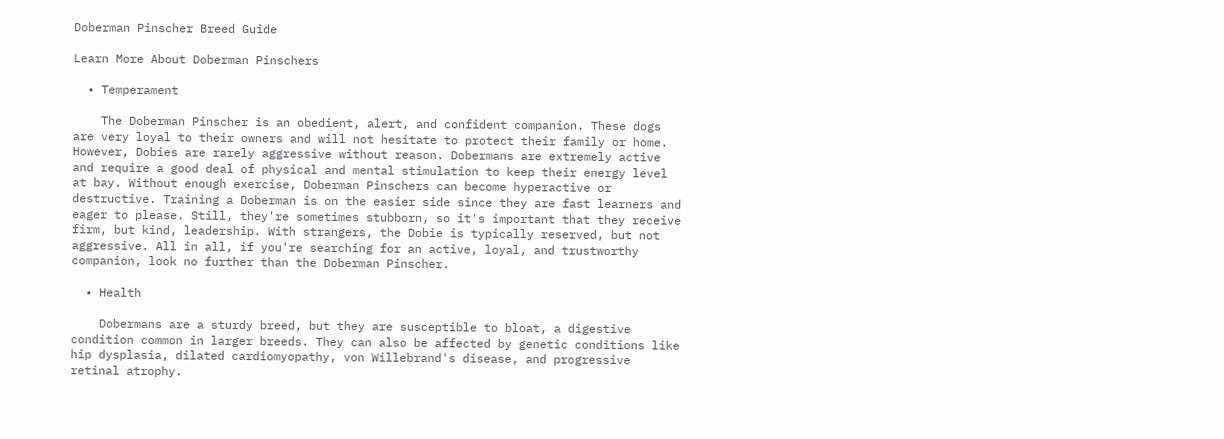Doberman Pinscher Breed Guide

Learn More About Doberman Pinschers

  • Temperament

    The Doberman Pinscher is an obedient, alert, and confident companion. These dogs are very loyal to their owners and will not hesitate to protect their family or home. However, Dobies are rarely aggressive without reason. Dobermans are extremely active and require a good deal of physical and mental stimulation to keep their energy level at bay. Without enough exercise, Doberman Pinschers can become hyperactive or destructive. Training a Doberman is on the easier side since they are fast learners and eager to please. Still, they're sometimes stubborn, so it's important that they receive firm, but kind, leadership. With strangers, the Dobie is typically reserved, but not aggressive. All in all, if you're searching for an active, loyal, and trustworthy companion, look no further than the Doberman Pinscher.

  • Health

    Dobermans are a sturdy breed, but they are susceptible to bloat, a digestive condition common in larger breeds. They can also be affected by genetic conditions like hip dysplasia, dilated cardiomyopathy, von Willebrand's disease, and progressive retinal atrophy.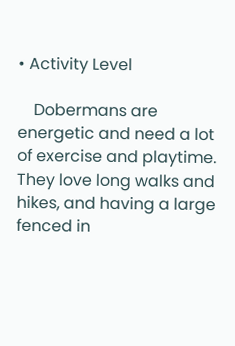• Activity Level

    Dobermans are energetic and need a lot of exercise and playtime. They love long walks and hikes, and having a large fenced in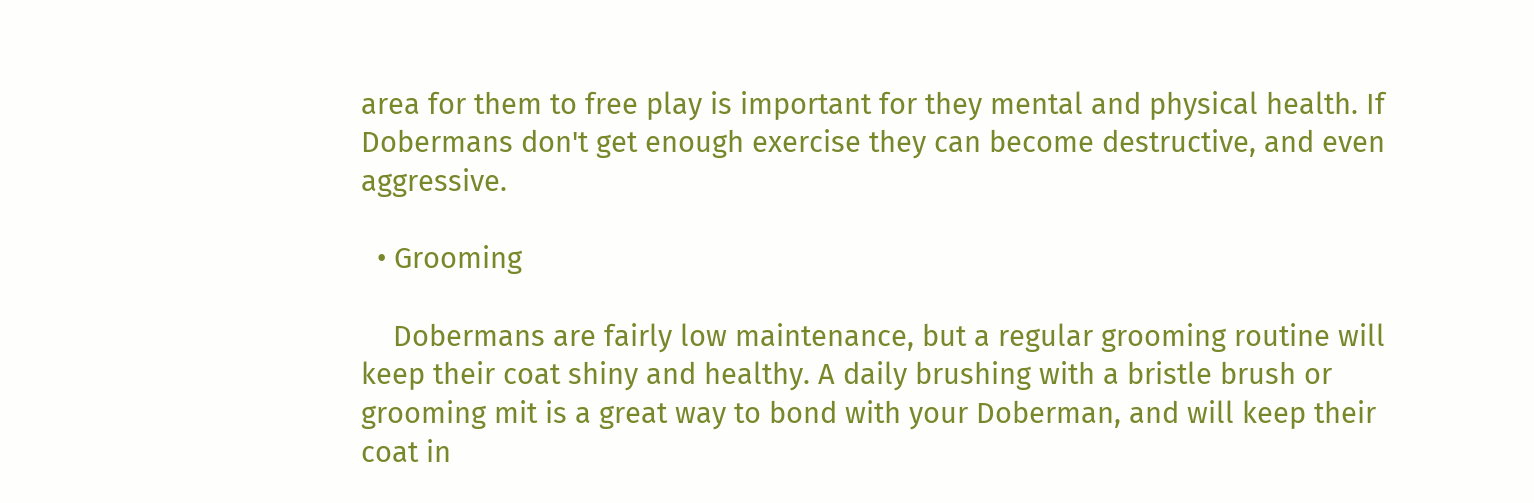area for them to free play is important for they mental and physical health. If Dobermans don't get enough exercise they can become destructive, and even aggressive.

  • Grooming

    Dobermans are fairly low maintenance, but a regular grooming routine will keep their coat shiny and healthy. A daily brushing with a bristle brush or grooming mit is a great way to bond with your Doberman, and will keep their coat in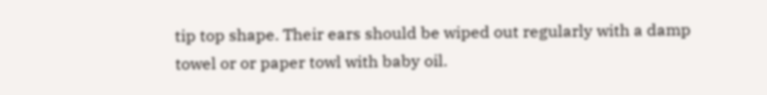tip top shape. Their ears should be wiped out regularly with a damp towel or or paper towl with baby oil.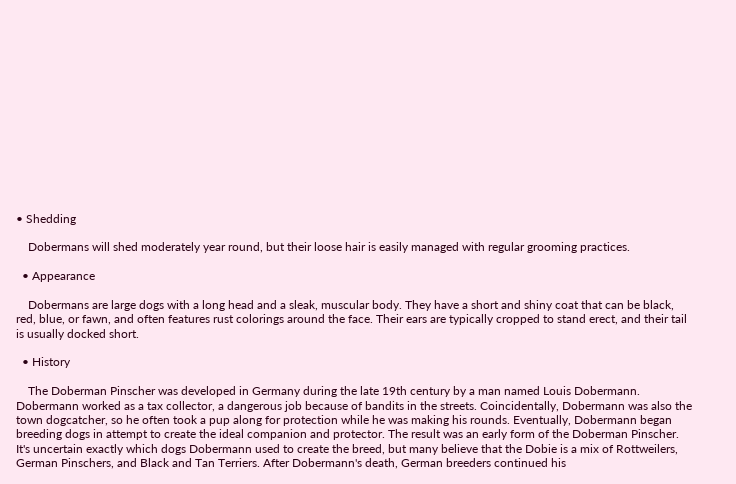• Shedding

    Dobermans will shed moderately year round, but their loose hair is easily managed with regular grooming practices.

  • Appearance

    Dobermans are large dogs with a long head and a sleak, muscular body. They have a short and shiny coat that can be black, red, blue, or fawn, and often features rust colorings around the face. Their ears are typically cropped to stand erect, and their tail is usually docked short.

  • History

    The Doberman Pinscher was developed in Germany during the late 19th century by a man named Louis Dobermann. Dobermann worked as a tax collector, a dangerous job because of bandits in the streets. Coincidentally, Dobermann was also the town dogcatcher, so he often took a pup along for protection while he was making his rounds. Eventually, Dobermann began breeding dogs in attempt to create the ideal companion and protector. The result was an early form of the Doberman Pinscher. It's uncertain exactly which dogs Dobermann used to create the breed, but many believe that the Dobie is a mix of Rottweilers, German Pinschers, and Black and Tan Terriers. After Dobermann's death, German breeders continued his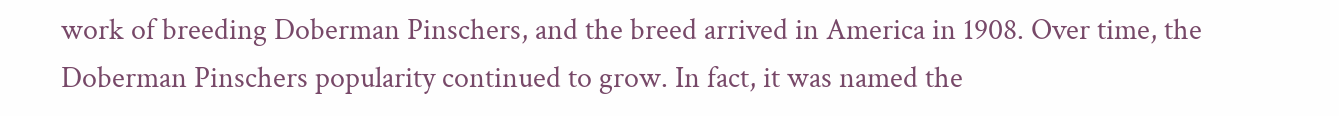work of breeding Doberman Pinschers, and the breed arrived in America in 1908. Over time, the Doberman Pinschers popularity continued to grow. In fact, it was named the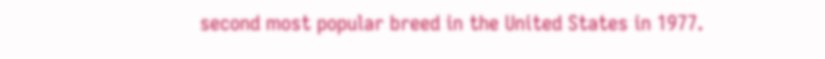second most popular breed in the United States in 1977.